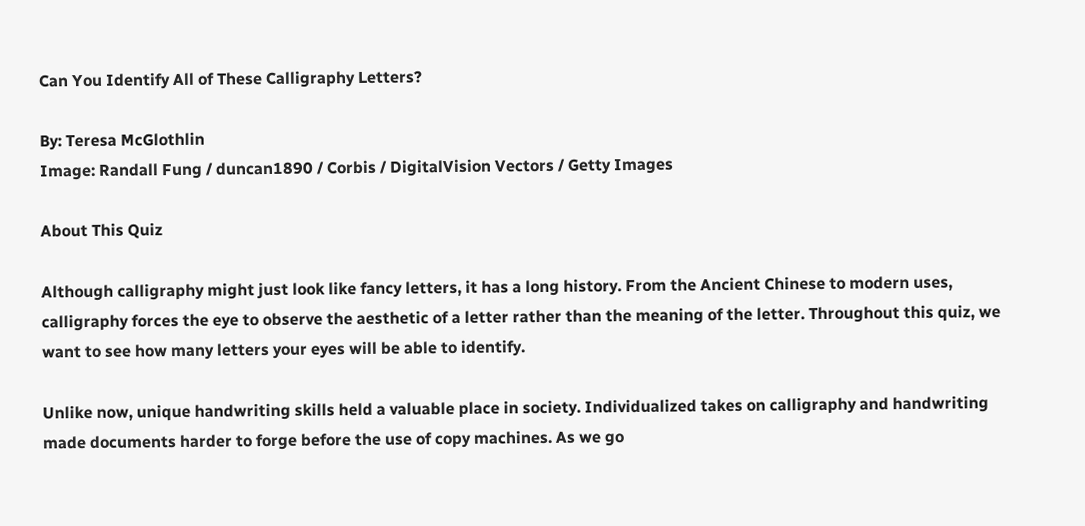Can You Identify All of These Calligraphy Letters?

By: Teresa McGlothlin
Image: Randall Fung / duncan1890 / Corbis / DigitalVision Vectors / Getty Images

About This Quiz

Although calligraphy might just look like fancy letters, it has a long history. From the Ancient Chinese to modern uses, calligraphy forces the eye to observe the aesthetic of a letter rather than the meaning of the letter. Throughout this quiz, we want to see how many letters your eyes will be able to identify.

Unlike now, unique handwriting skills held a valuable place in society. Individualized takes on calligraphy and handwriting made documents harder to forge before the use of copy machines. As we go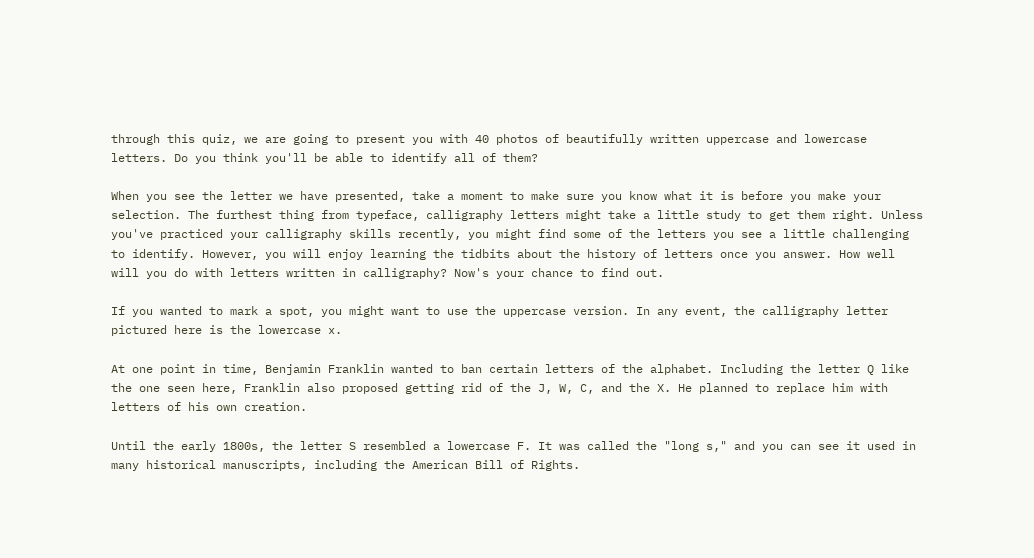through this quiz, we are going to present you with 40 photos of beautifully written uppercase and lowercase letters. Do you think you'll be able to identify all of them?

When you see the letter we have presented, take a moment to make sure you know what it is before you make your selection. The furthest thing from typeface, calligraphy letters might take a little study to get them right. Unless you've practiced your calligraphy skills recently, you might find some of the letters you see a little challenging to identify. However, you will enjoy learning the tidbits about the history of letters once you answer. How well will you do with letters written in calligraphy? Now's your chance to find out.

If you wanted to mark a spot, you might want to use the uppercase version. In any event, the calligraphy letter pictured here is the lowercase x.

At one point in time, Benjamin Franklin wanted to ban certain letters of the alphabet. Including the letter Q like the one seen here, Franklin also proposed getting rid of the J, W, C, and the X. He planned to replace him with letters of his own creation.

Until the early 1800s, the letter S resembled a lowercase F. It was called the "long s," and you can see it used in many historical manuscripts, including the American Bill of Rights.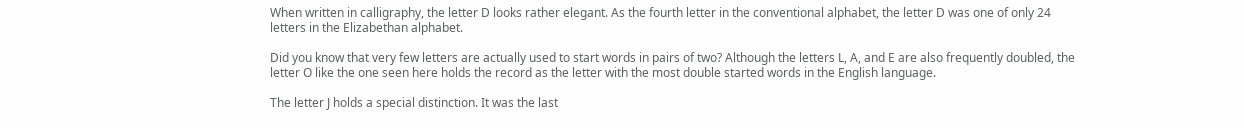When written in calligraphy, the letter D looks rather elegant. As the fourth letter in the conventional alphabet, the letter D was one of only 24 letters in the Elizabethan alphabet.

Did you know that very few letters are actually used to start words in pairs of two? Although the letters L, A, and E are also frequently doubled, the letter O like the one seen here holds the record as the letter with the most double started words in the English language.

The letter J holds a special distinction. It was the last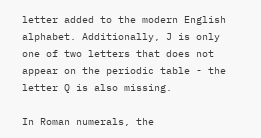letter added to the modern English alphabet. Additionally, J is only one of two letters that does not appear on the periodic table - the letter Q is also missing.

In Roman numerals, the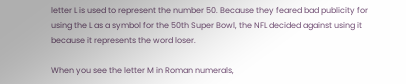letter L is used to represent the number 50. Because they feared bad publicity for using the L as a symbol for the 50th Super Bowl, the NFL decided against using it because it represents the word loser.

When you see the letter M in Roman numerals,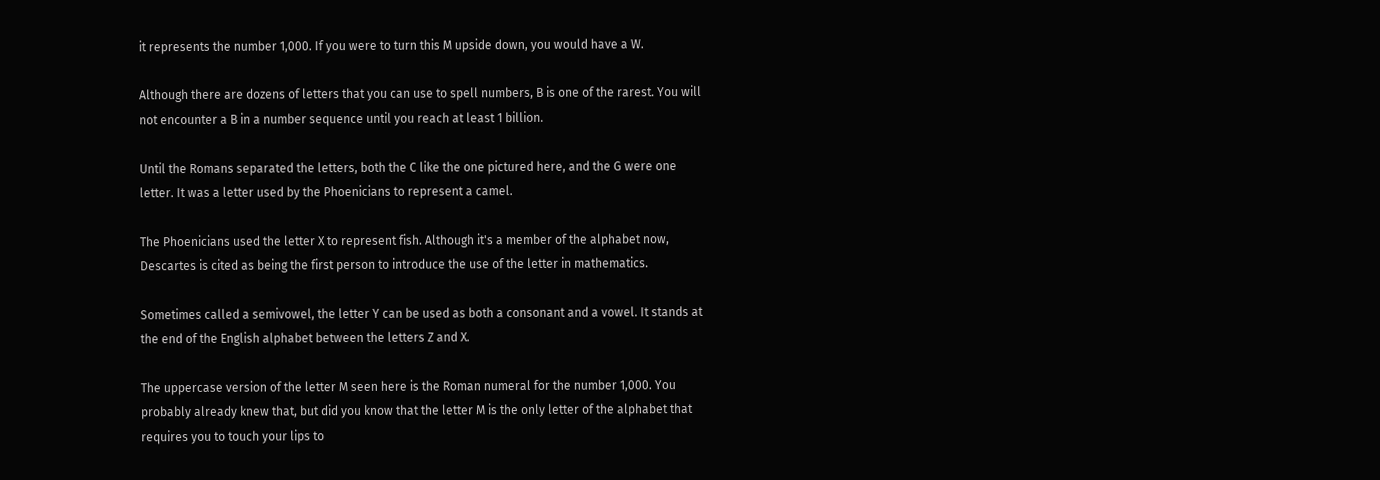it represents the number 1,000. If you were to turn this M upside down, you would have a W.

Although there are dozens of letters that you can use to spell numbers, B is one of the rarest. You will not encounter a B in a number sequence until you reach at least 1 billion.

Until the Romans separated the letters, both the C like the one pictured here, and the G were one letter. It was a letter used by the Phoenicians to represent a camel.

The Phoenicians used the letter X to represent fish. Although it's a member of the alphabet now, Descartes is cited as being the first person to introduce the use of the letter in mathematics.

Sometimes called a semivowel, the letter Y can be used as both a consonant and a vowel. It stands at the end of the English alphabet between the letters Z and X.

The uppercase version of the letter M seen here is the Roman numeral for the number 1,000. You probably already knew that, but did you know that the letter M is the only letter of the alphabet that requires you to touch your lips to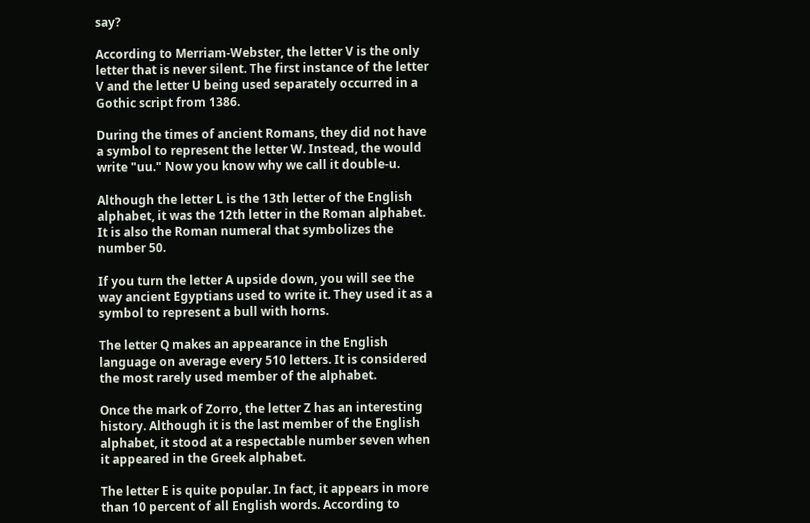say?

According to Merriam-Webster, the letter V is the only letter that is never silent. The first instance of the letter V and the letter U being used separately occurred in a Gothic script from 1386.

During the times of ancient Romans, they did not have a symbol to represent the letter W. Instead, the would write "uu." Now you know why we call it double-u.

Although the letter L is the 13th letter of the English alphabet, it was the 12th letter in the Roman alphabet. It is also the Roman numeral that symbolizes the number 50.

If you turn the letter A upside down, you will see the way ancient Egyptians used to write it. They used it as a symbol to represent a bull with horns.

The letter Q makes an appearance in the English language on average every 510 letters. It is considered the most rarely used member of the alphabet.

Once the mark of Zorro, the letter Z has an interesting history. Although it is the last member of the English alphabet, it stood at a respectable number seven when it appeared in the Greek alphabet.

The letter E is quite popular. In fact, it appears in more than 10 percent of all English words. According to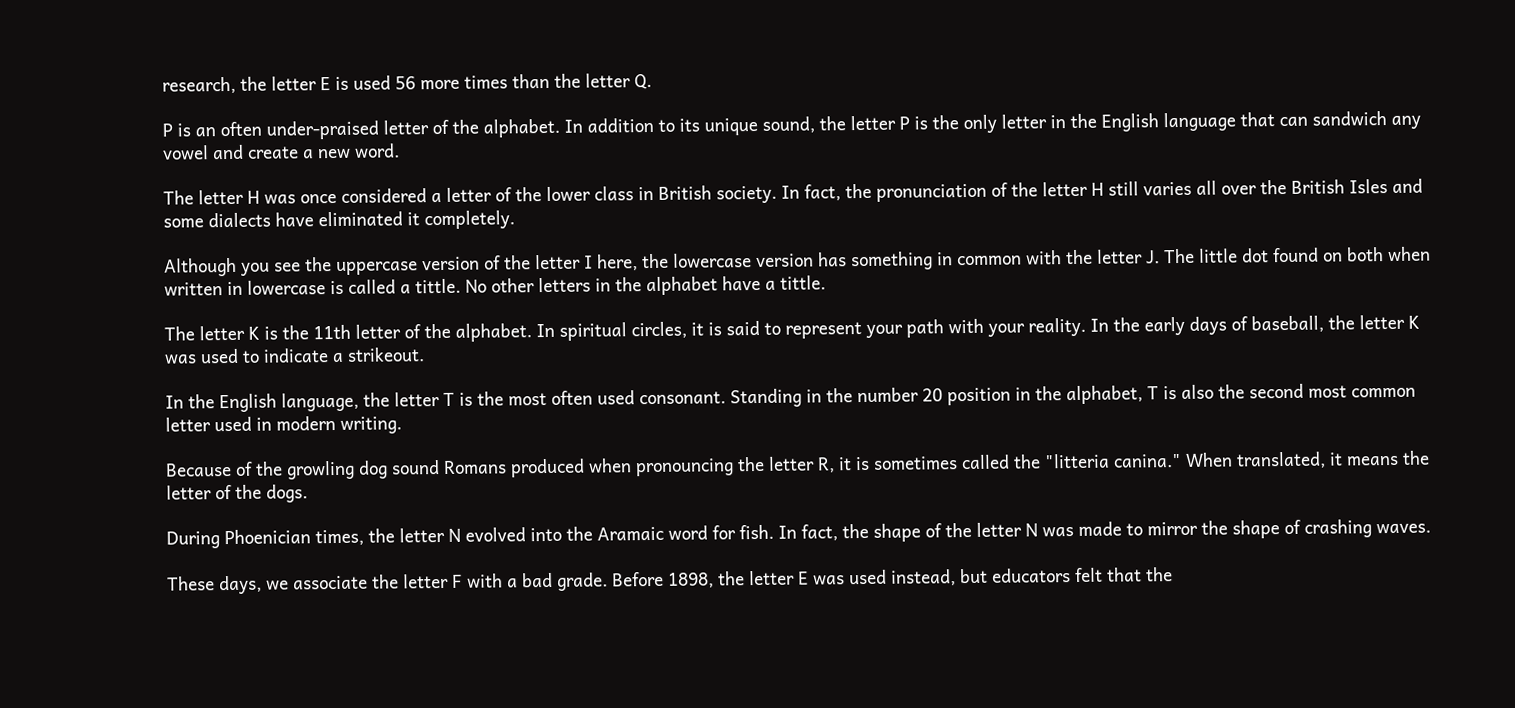research, the letter E is used 56 more times than the letter Q.

P is an often under-praised letter of the alphabet. In addition to its unique sound, the letter P is the only letter in the English language that can sandwich any vowel and create a new word.

The letter H was once considered a letter of the lower class in British society. In fact, the pronunciation of the letter H still varies all over the British Isles and some dialects have eliminated it completely.

Although you see the uppercase version of the letter I here, the lowercase version has something in common with the letter J. The little dot found on both when written in lowercase is called a tittle. No other letters in the alphabet have a tittle.

The letter K is the 11th letter of the alphabet. In spiritual circles, it is said to represent your path with your reality. In the early days of baseball, the letter K was used to indicate a strikeout.

In the English language, the letter T is the most often used consonant. Standing in the number 20 position in the alphabet, T is also the second most common letter used in modern writing.

Because of the growling dog sound Romans produced when pronouncing the letter R, it is sometimes called the "litteria canina." When translated, it means the letter of the dogs.

During Phoenician times, the letter N evolved into the Aramaic word for fish. In fact, the shape of the letter N was made to mirror the shape of crashing waves.

These days, we associate the letter F with a bad grade. Before 1898, the letter E was used instead, but educators felt that the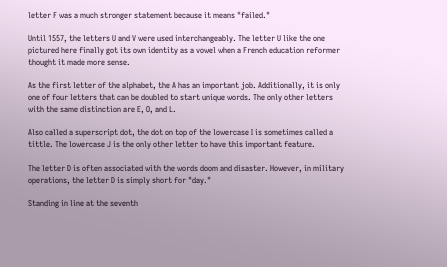letter F was a much stronger statement because it means "failed."

Until 1557, the letters U and V were used interchangeably. The letter U like the one pictured here finally got its own identity as a vowel when a French education reformer thought it made more sense.

As the first letter of the alphabet, the A has an important job. Additionally, it is only one of four letters that can be doubled to start unique words. The only other letters with the same distinction are E, O, and L.

Also called a superscript dot, the dot on top of the lowercase I is sometimes called a tittle. The lowercase J is the only other letter to have this important feature.

The letter D is often associated with the words doom and disaster. However, in military operations, the letter D is simply short for "day."

Standing in line at the seventh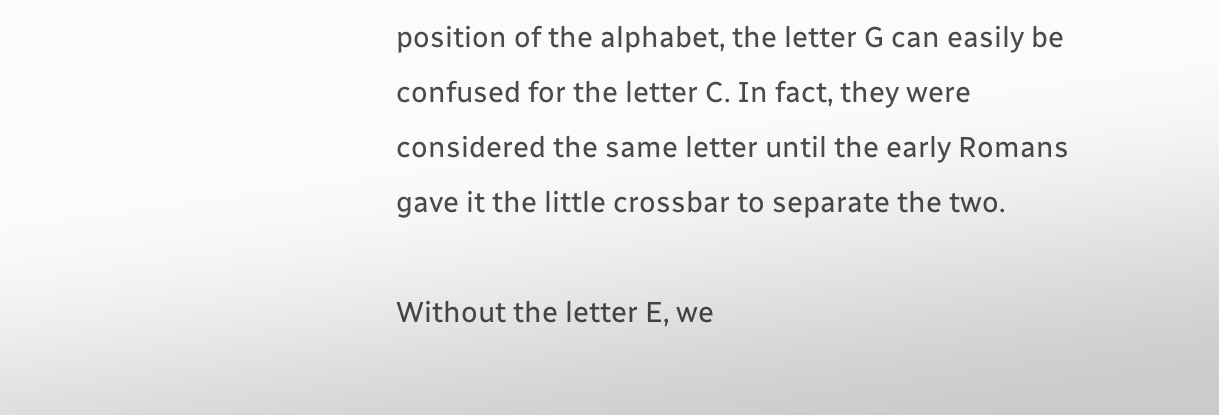position of the alphabet, the letter G can easily be confused for the letter C. In fact, they were considered the same letter until the early Romans gave it the little crossbar to separate the two.

Without the letter E, we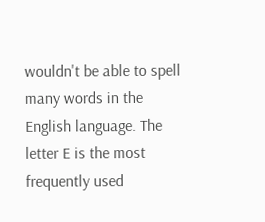wouldn't be able to spell many words in the English language. The letter E is the most frequently used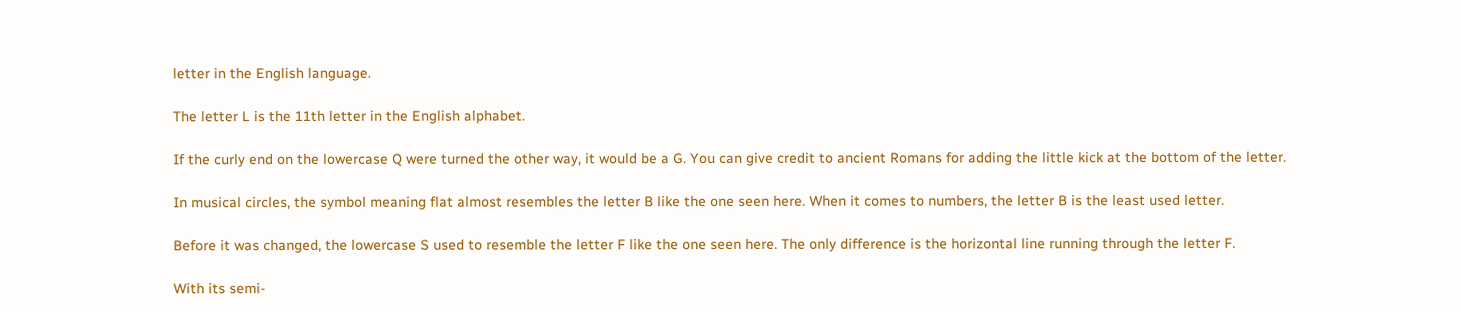letter in the English language.

The letter L is the 11th letter in the English alphabet.

If the curly end on the lowercase Q were turned the other way, it would be a G. You can give credit to ancient Romans for adding the little kick at the bottom of the letter.

In musical circles, the symbol meaning flat almost resembles the letter B like the one seen here. When it comes to numbers, the letter B is the least used letter.

Before it was changed, the lowercase S used to resemble the letter F like the one seen here. The only difference is the horizontal line running through the letter F.

With its semi-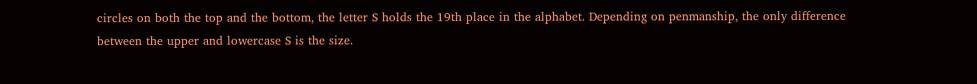circles on both the top and the bottom, the letter S holds the 19th place in the alphabet. Depending on penmanship, the only difference between the upper and lowercase S is the size.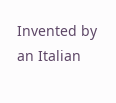Invented by an Italian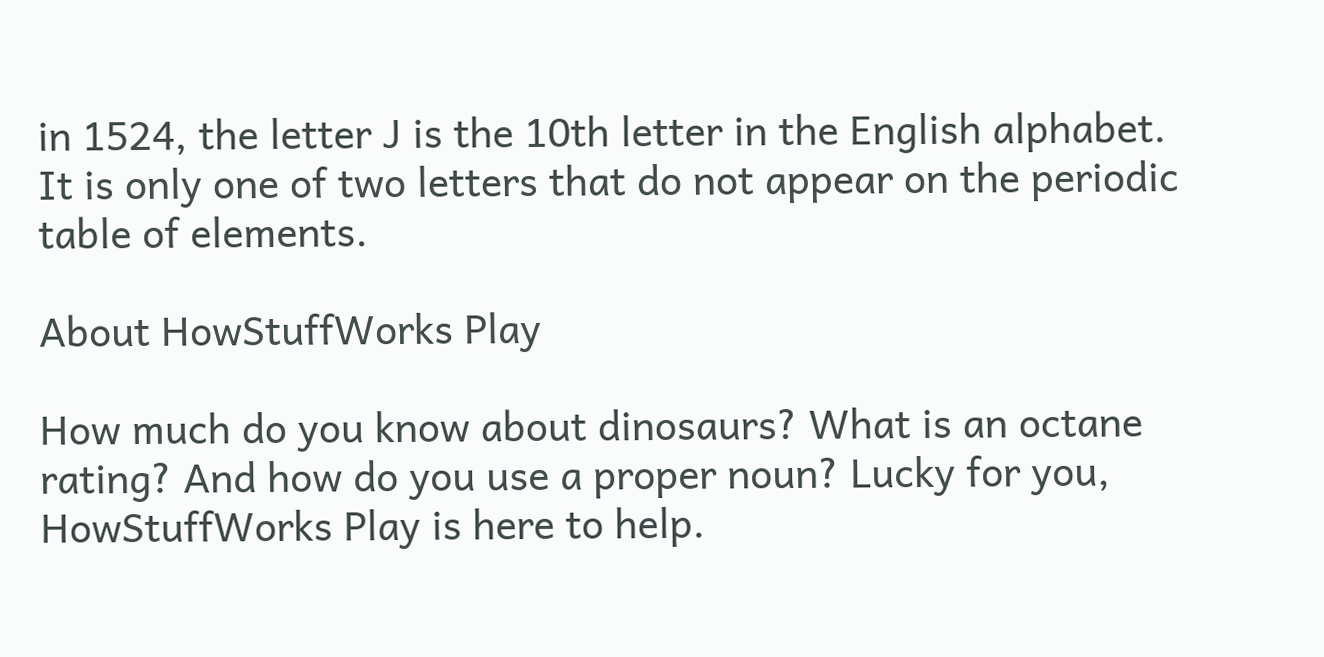in 1524, the letter J is the 10th letter in the English alphabet. It is only one of two letters that do not appear on the periodic table of elements.

About HowStuffWorks Play

How much do you know about dinosaurs? What is an octane rating? And how do you use a proper noun? Lucky for you, HowStuffWorks Play is here to help.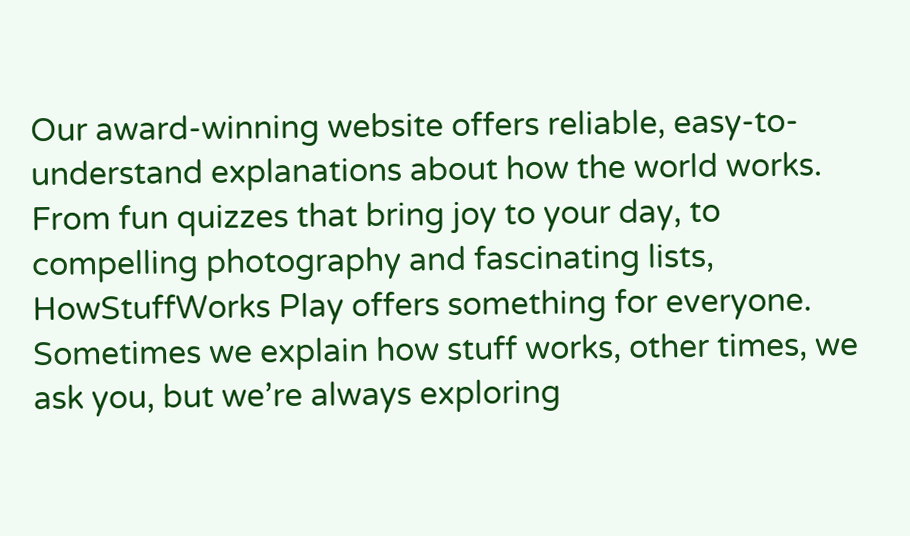Our award-winning website offers reliable, easy-to-understand explanations about how the world works. From fun quizzes that bring joy to your day, to compelling photography and fascinating lists, HowStuffWorks Play offers something for everyone. Sometimes we explain how stuff works, other times, we ask you, but we’re always exploring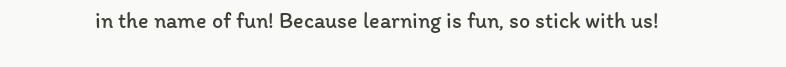in the name of fun! Because learning is fun, so stick with us!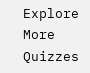Explore More Quizzes